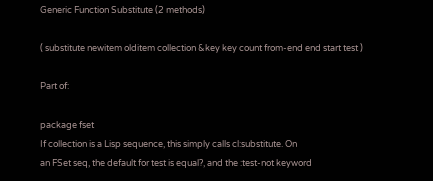Generic Function Substitute (2 methods)

( substitute newitem olditem collection &key key count from-end end start test )

Part of:

package fset
If collection is a Lisp sequence, this simply calls cl:substitute. On
an FSet seq, the default for test is equal?, and the :test-not keyword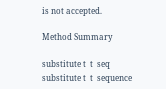is not accepted.

Method Summary

substitute t  t  seq
substitute t  t  sequence